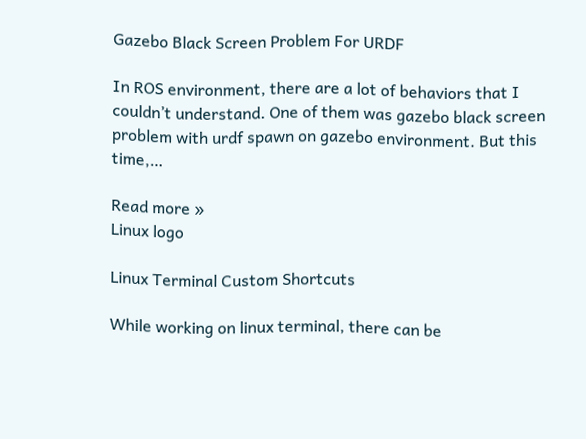Gazebo Black Screen Problem For URDF

In ROS environment, there are a lot of behaviors that I couldn’t understand. One of them was gazebo black screen problem with urdf spawn on gazebo environment. But this time,…

Read more »
Linux logo

Linux Terminal Custom Shortcuts

While working on linux terminal, there can be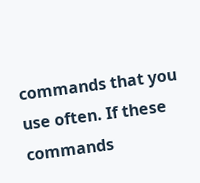commands that you use often. If these commands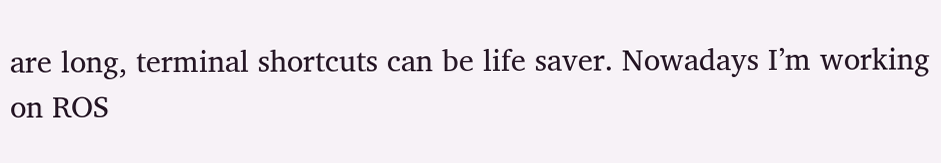are long, terminal shortcuts can be life saver. Nowadays I’m working on ROS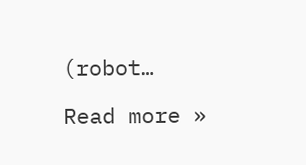(robot…

Read more »